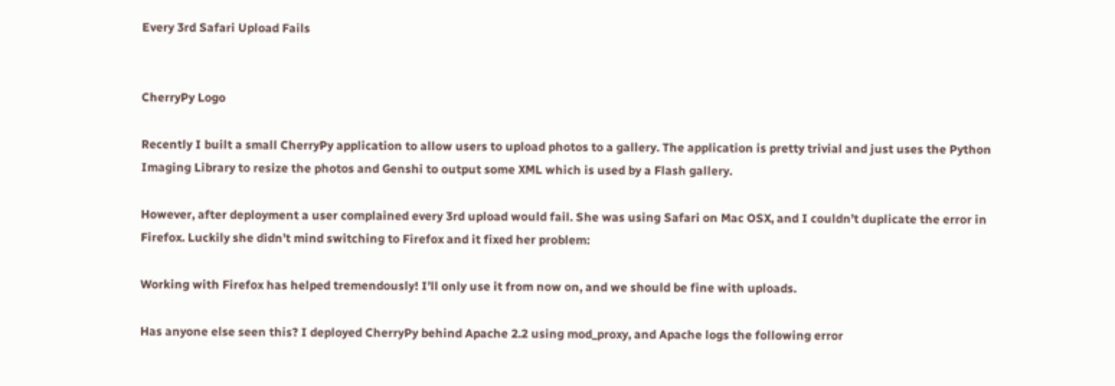Every 3rd Safari Upload Fails


CherryPy Logo

Recently I built a small CherryPy application to allow users to upload photos to a gallery. The application is pretty trivial and just uses the Python Imaging Library to resize the photos and Genshi to output some XML which is used by a Flash gallery.

However, after deployment a user complained every 3rd upload would fail. She was using Safari on Mac OSX, and I couldn’t duplicate the error in Firefox. Luckily she didn’t mind switching to Firefox and it fixed her problem:

Working with Firefox has helped tremendously! I’ll only use it from now on, and we should be fine with uploads.

Has anyone else seen this? I deployed CherryPy behind Apache 2.2 using mod_proxy, and Apache logs the following error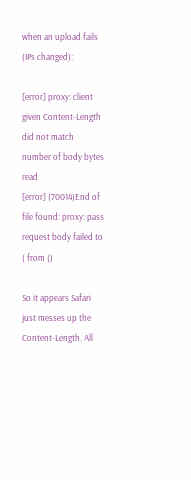when an upload fails (IPs changed):

[error] proxy: client given Content-Length did not match number of body bytes read
[error] (70014)End of file found: proxy: pass request body failed to ( from ()

So it appears Safari just messes up the Content-Length. All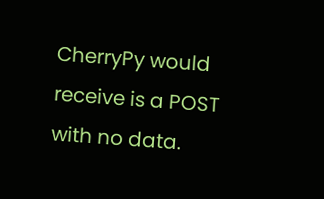CherryPy would receive is a POST with no data.